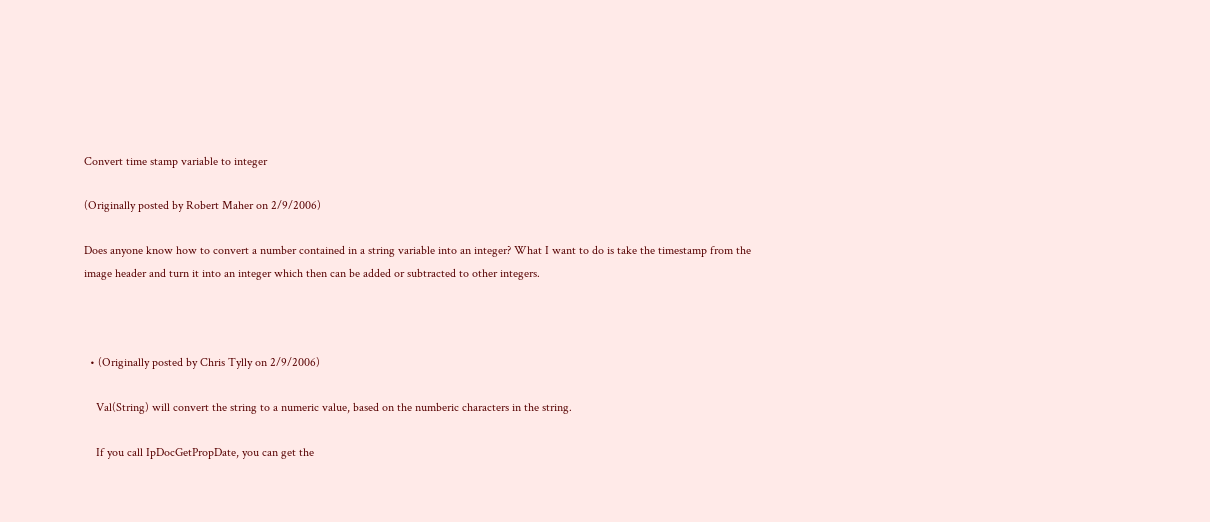Convert time stamp variable to integer

(Originally posted by Robert Maher on 2/9/2006)

Does anyone know how to convert a number contained in a string variable into an integer? What I want to do is take the timestamp from the image header and turn it into an integer which then can be added or subtracted to other integers.



  • (Originally posted by Chris Tylly on 2/9/2006)

    Val(String) will convert the string to a numeric value, based on the numberic characters in the string.

    If you call IpDocGetPropDate, you can get the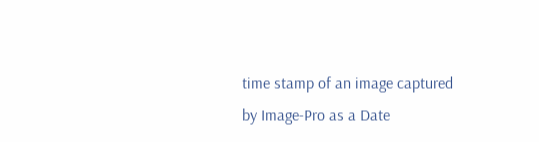time stamp of an image captured by Image-Pro as a Date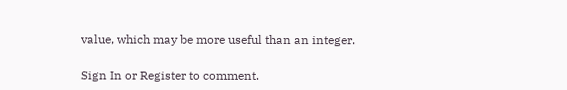value, which may be more useful than an integer.

Sign In or Register to comment.